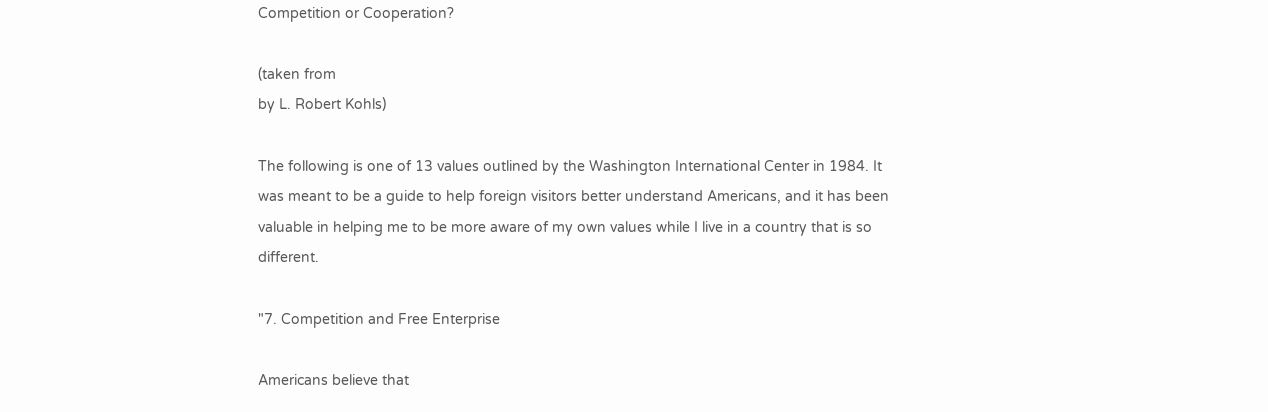Competition or Cooperation?

(taken from
by L. Robert Kohls)

The following is one of 13 values outlined by the Washington International Center in 1984. It was meant to be a guide to help foreign visitors better understand Americans, and it has been valuable in helping me to be more aware of my own values while I live in a country that is so different.

"7. Competition and Free Enterprise

Americans believe that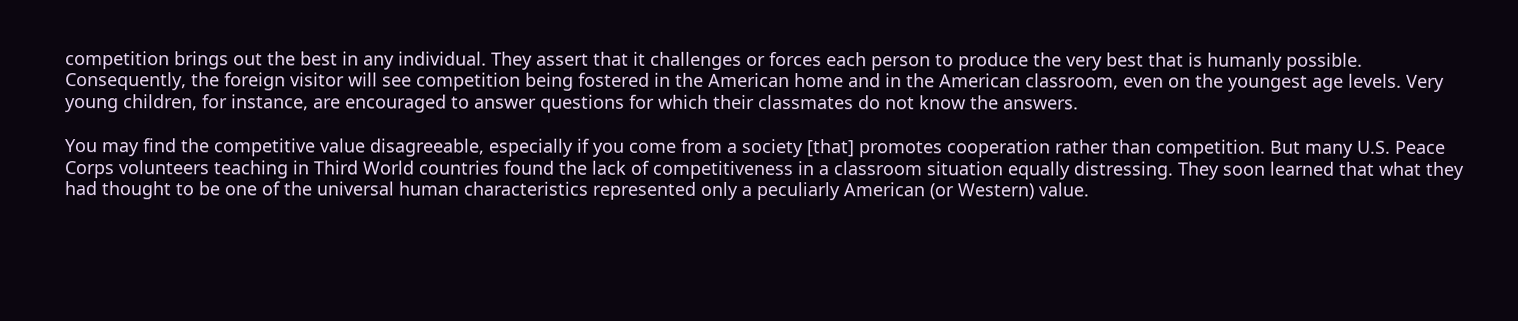competition brings out the best in any individual. They assert that it challenges or forces each person to produce the very best that is humanly possible. Consequently, the foreign visitor will see competition being fostered in the American home and in the American classroom, even on the youngest age levels. Very young children, for instance, are encouraged to answer questions for which their classmates do not know the answers.

You may find the competitive value disagreeable, especially if you come from a society [that] promotes cooperation rather than competition. But many U.S. Peace Corps volunteers teaching in Third World countries found the lack of competitiveness in a classroom situation equally distressing. They soon learned that what they had thought to be one of the universal human characteristics represented only a peculiarly American (or Western) value.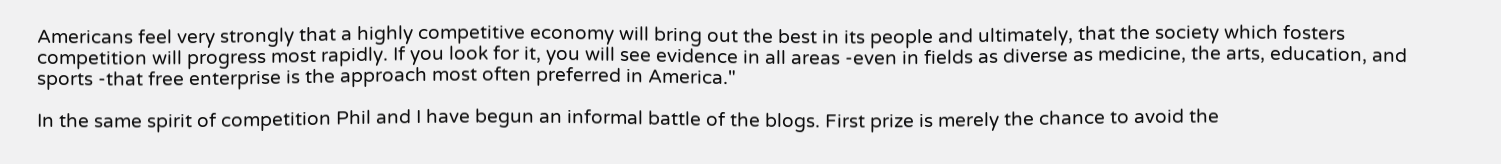Americans feel very strongly that a highly competitive economy will bring out the best in its people and ultimately, that the society which fosters competition will progress most rapidly. If you look for it, you will see evidence in all areas -even in fields as diverse as medicine, the arts, education, and sports -that free enterprise is the approach most often preferred in America."

In the same spirit of competition Phil and I have begun an informal battle of the blogs. First prize is merely the chance to avoid the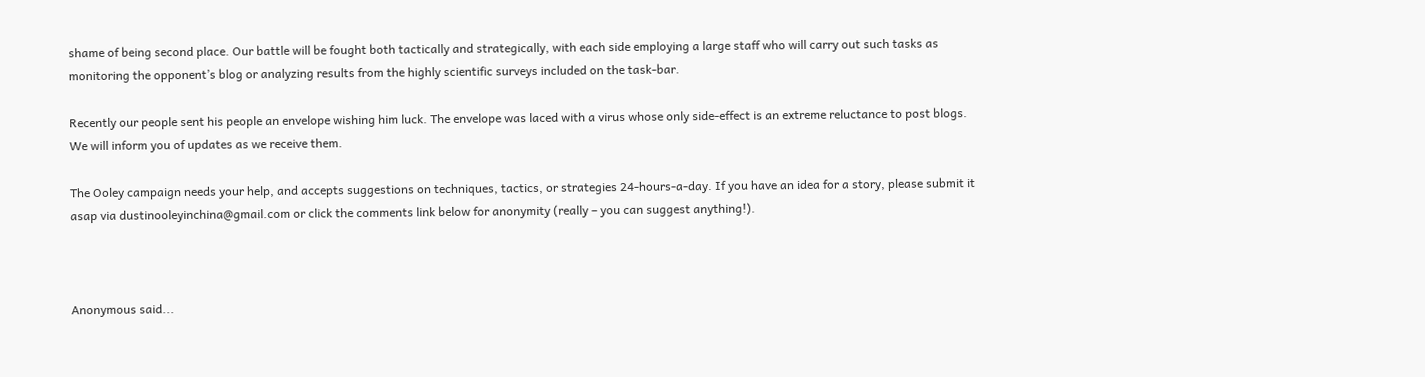shame of being second place. Our battle will be fought both tactically and strategically, with each side employing a large staff who will carry out such tasks as monitoring the opponent’s blog or analyzing results from the highly scientific surveys included on the task-bar.

Recently our people sent his people an envelope wishing him luck. The envelope was laced with a virus whose only side-effect is an extreme reluctance to post blogs. We will inform you of updates as we receive them.

The Ooley campaign needs your help, and accepts suggestions on techniques, tactics, or strategies 24-hours-a-day. If you have an idea for a story, please submit it asap via dustinooleyinchina@gmail.com or click the comments link below for anonymity (really – you can suggest anything!).



Anonymous said...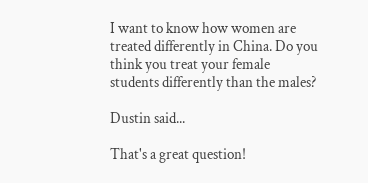I want to know how women are treated differently in China. Do you think you treat your female students differently than the males?

Dustin said...

That's a great question!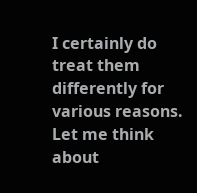I certainly do treat them differently for various reasons. Let me think about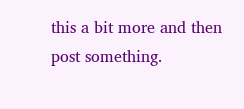this a bit more and then post something.